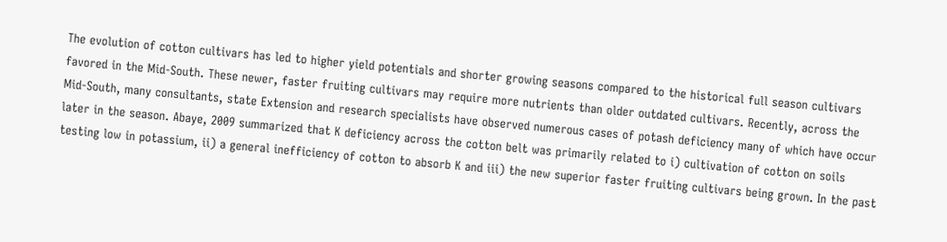The evolution of cotton cultivars has led to higher yield potentials and shorter growing seasons compared to the historical full season cultivars favored in the Mid-South. These newer, faster fruiting cultivars may require more nutrients than older outdated cultivars. Recently, across the Mid-South, many consultants, state Extension and research specialists have observed numerous cases of potash deficiency many of which have occur later in the season. Abaye, 2009 summarized that K deficiency across the cotton belt was primarily related to i) cultivation of cotton on soils testing low in potassium, ii) a general inefficiency of cotton to absorb K and iii) the new superior faster fruiting cultivars being grown. In the past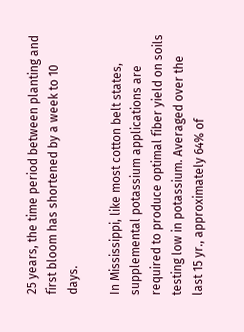25 years, the time period between planting and first bloom has shortened by a week to 10 days.

In Mississippi, like most cotton belt states, supplemental potassium applications are required to produce optimal fiber yield on soils testing low in potassium. Averaged over the last 15 yr., approximately 64% of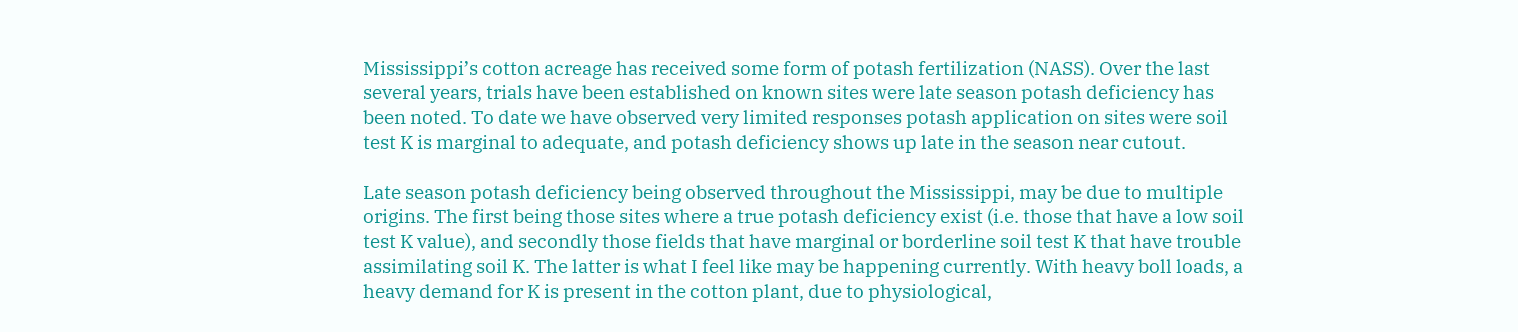Mississippi’s cotton acreage has received some form of potash fertilization (NASS). Over the last several years, trials have been established on known sites were late season potash deficiency has been noted. To date we have observed very limited responses potash application on sites were soil test K is marginal to adequate, and potash deficiency shows up late in the season near cutout.

Late season potash deficiency being observed throughout the Mississippi, may be due to multiple origins. The first being those sites where a true potash deficiency exist (i.e. those that have a low soil test K value), and secondly those fields that have marginal or borderline soil test K that have trouble assimilating soil K. The latter is what I feel like may be happening currently. With heavy boll loads, a heavy demand for K is present in the cotton plant, due to physiological,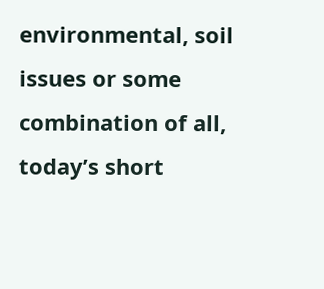environmental, soil issues or some combination of all, today’s short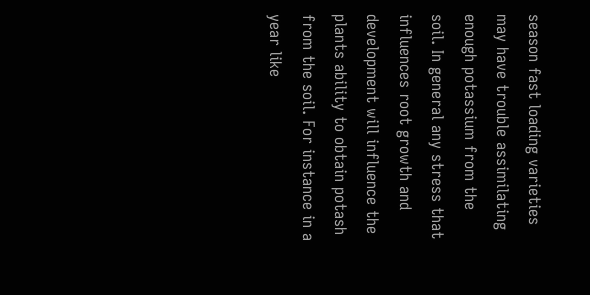season fast loading varieties may have trouble assimilating enough potassium from the soil. In general any stress that influences root growth and development will influence the plants ability to obtain potash from the soil. For instance in a year like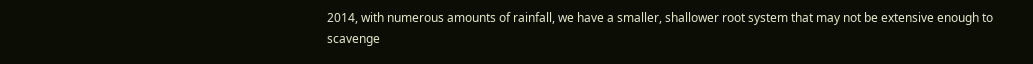2014, with numerous amounts of rainfall, we have a smaller, shallower root system that may not be extensive enough to scavenge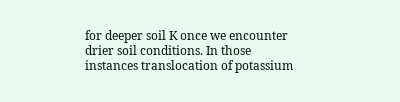for deeper soil K once we encounter drier soil conditions. In those instances translocation of potassium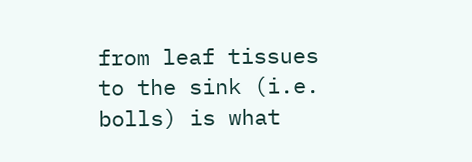from leaf tissues to the sink (i.e. bolls) is what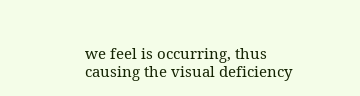we feel is occurring, thus causing the visual deficiency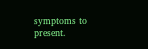symptoms to present.